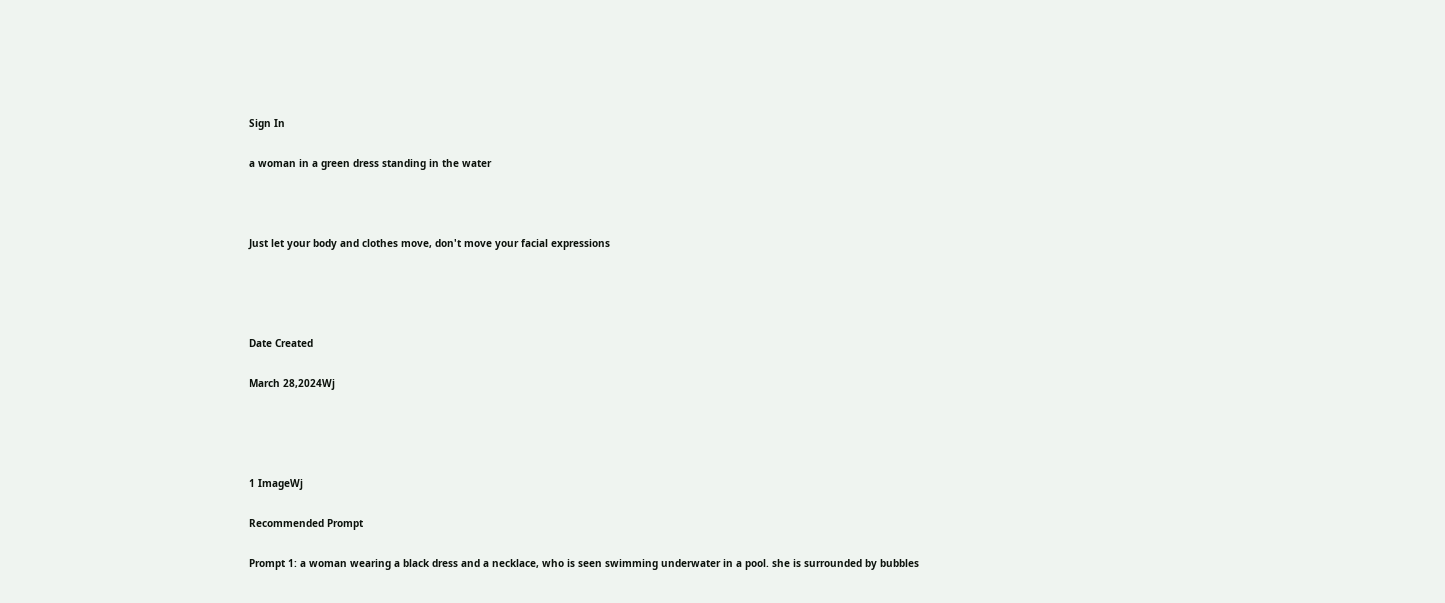Sign In

a woman in a green dress standing in the water



Just let your body and clothes move, don't move your facial expressions




Date Created

March 28,2024Wj




1 ImageWj

Recommended Prompt

Prompt 1: a woman wearing a black dress and a necklace, who is seen swimming underwater in a pool. she is surrounded by bubbles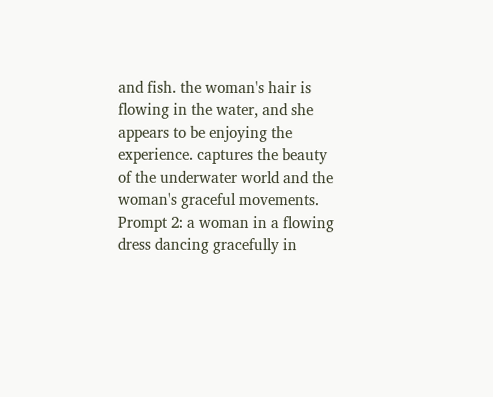and fish. the woman's hair is flowing in the water, and she appears to be enjoying the experience. captures the beauty of the underwater world and the woman's graceful movements.
Prompt 2: a woman in a flowing dress dancing gracefully in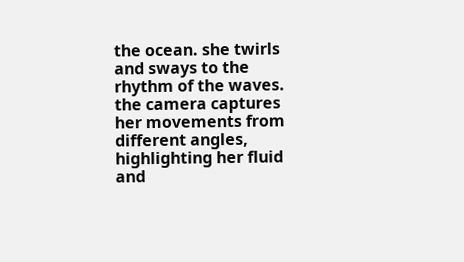the ocean. she twirls and sways to the rhythm of the waves. the camera captures her movements from different angles, highlighting her fluid and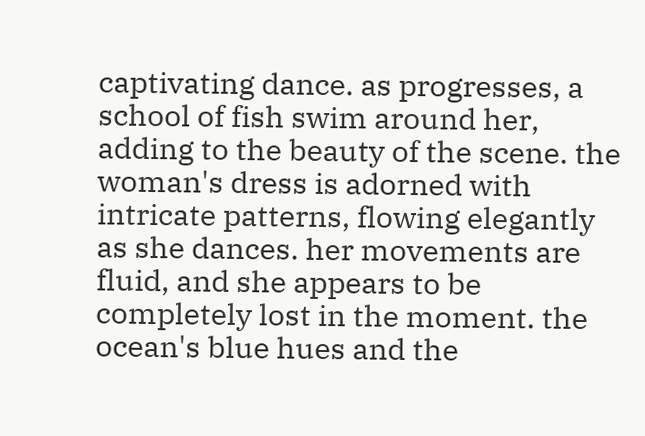captivating dance. as progresses, a school of fish swim around her, adding to the beauty of the scene. the woman's dress is adorned with intricate patterns, flowing elegantly as she dances. her movements are fluid, and she appears to be completely lost in the moment. the ocean's blue hues and the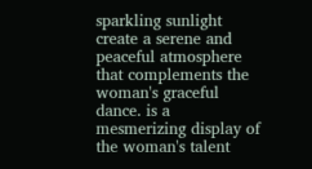sparkling sunlight create a serene and peaceful atmosphere that complements the woman's graceful dance. is a mesmerizing display of the woman's talent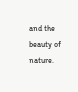and the beauty of nature.